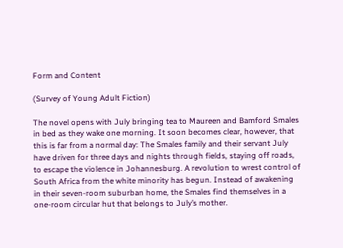Form and Content

(Survey of Young Adult Fiction)

The novel opens with July bringing tea to Maureen and Bamford Smales in bed as they wake one morning. It soon becomes clear, however, that this is far from a normal day: The Smales family and their servant July have driven for three days and nights through fields, staying off roads, to escape the violence in Johannesburg. A revolution to wrest control of South Africa from the white minority has begun. Instead of awakening in their seven-room suburban home, the Smales find themselves in a one-room circular hut that belongs to July’s mother.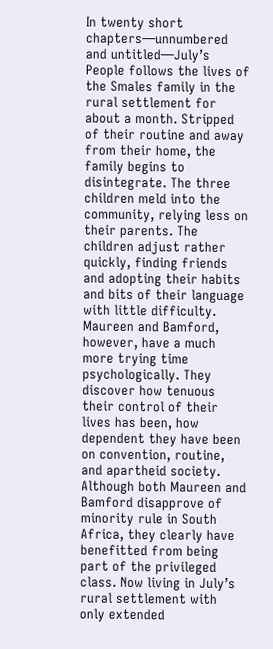In twenty short chapters—unnumbered and untitled—July’s People follows the lives of the Smales family in the rural settlement for about a month. Stripped of their routine and away from their home, the family begins to disintegrate. The three children meld into the community, relying less on their parents. The children adjust rather quickly, finding friends and adopting their habits and bits of their language with little difficulty. Maureen and Bamford, however, have a much more trying time psychologically. They discover how tenuous their control of their lives has been, how dependent they have been on convention, routine, and apartheid society. Although both Maureen and Bamford disapprove of minority rule in South Africa, they clearly have benefitted from being part of the privileged class. Now living in July’s rural settlement with only extended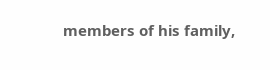members of his family,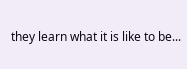they learn what it is like to be...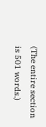(The entire section is 501 words.)